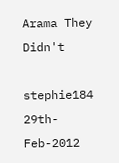Arama They Didn't

stephie184 29th-Feb-2012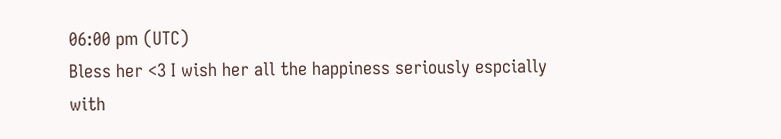06:00 pm (UTC)
Bless her <3 I wish her all the happiness seriously espcially with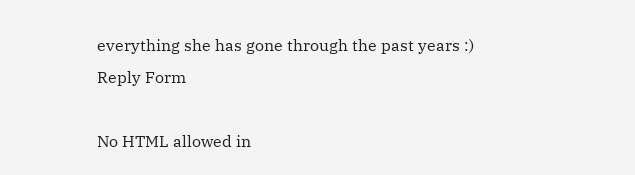everything she has gone through the past years :)
Reply Form

No HTML allowed in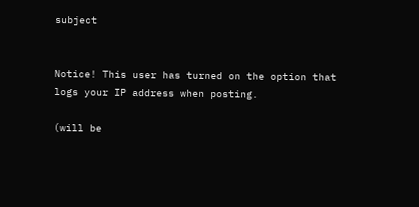subject


Notice! This user has turned on the option that logs your IP address when posting.

(will be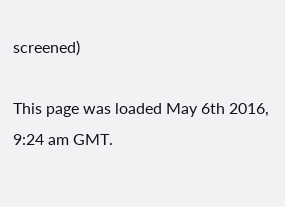screened)

This page was loaded May 6th 2016, 9:24 am GMT.